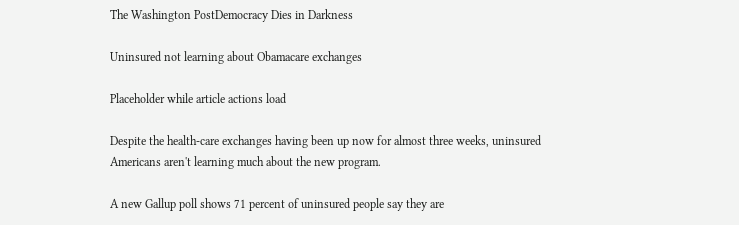The Washington PostDemocracy Dies in Darkness

Uninsured not learning about Obamacare exchanges

Placeholder while article actions load

Despite the health-care exchanges having been up now for almost three weeks, uninsured Americans aren't learning much about the new program.

A new Gallup poll shows 71 percent of uninsured people say they are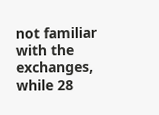not familiar with the exchanges, while 28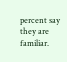percent say they are familiar.